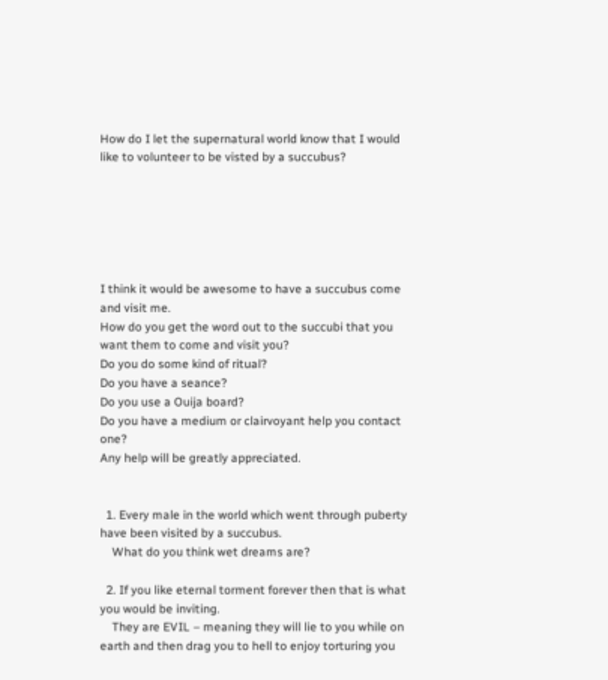How do I let the supernatural world know that I would like to volunteer to be visted by a succubus?






I think it would be awesome to have a succubus come and visit me.
How do you get the word out to the succubi that you want them to come and visit you?
Do you do some kind of ritual?
Do you have a seance?
Do you use a Ouija board?
Do you have a medium or clairvoyant help you contact one?
Any help will be greatly appreciated.


  1. Every male in the world which went through puberty have been visited by a succubus.
    What do you think wet dreams are?

  2. If you like eternal torment forever then that is what you would be inviting.
    They are EVIL – meaning they will lie to you while on earth and then drag you to hell to enjoy torturing you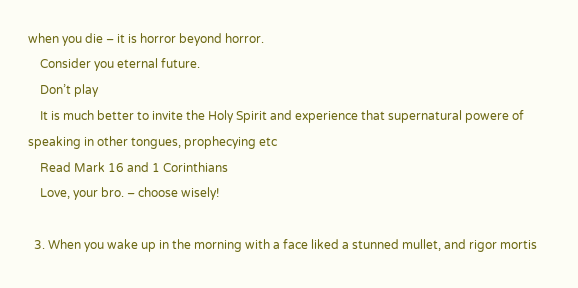when you die – it is horror beyond horror.
    Consider you eternal future.
    Don’t play
    It is much better to invite the Holy Spirit and experience that supernatural powere of speaking in other tongues, prophecying etc
    Read Mark 16 and 1 Corinthians
    Love, your bro. – choose wisely!

  3. When you wake up in the morning with a face liked a stunned mullet, and rigor mortis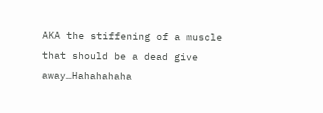AKA the stiffening of a muscle that should be a dead give away…Hahahahaha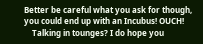Better be careful what you ask for though, you could end up with an Incubus! OUCH!
    Talking in tounges? I do hope you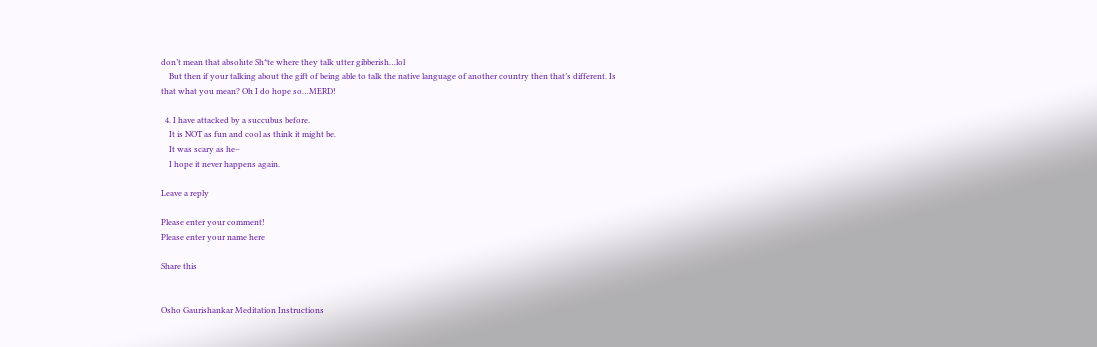don’t mean that absolute Sh*te where they talk utter gibberish…lol
    But then if your talking about the gift of being able to talk the native language of another country then that’s different. Is that what you mean? Oh I do hope so…MERD!

  4. I have attacked by a succubus before.
    It is NOT as fun and cool as think it might be.
    It was scary as he–
    I hope it never happens again.

Leave a reply

Please enter your comment!
Please enter your name here

Share this


Osho Gaurishankar Meditation Instructions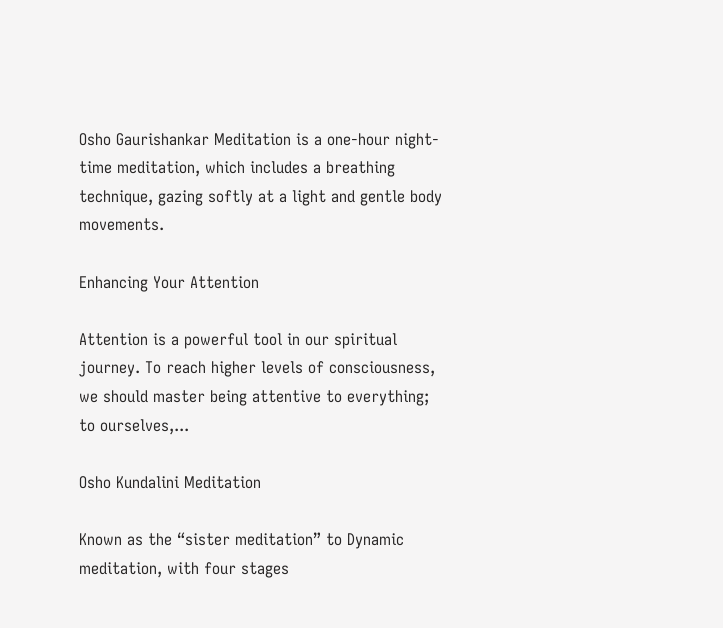Osho Gaurishankar Meditation is a one-hour night-time meditation, which includes a breathing technique, gazing softly at a light and gentle body movements.

Enhancing Your Attention

Attention is a powerful tool in our spiritual journey. To reach higher levels of consciousness, we should master being attentive to everything; to ourselves,...

Osho Kundalini Meditation

Known as the “sister meditation” to Dynamic meditation, with four stages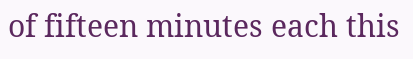of fifteen minutes each this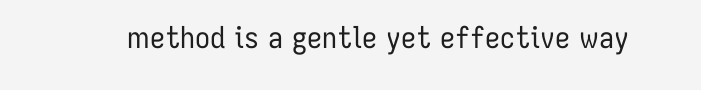method is a gentle yet effective way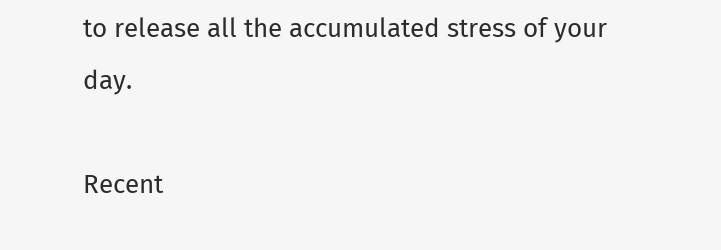to release all the accumulated stress of your day.

Recent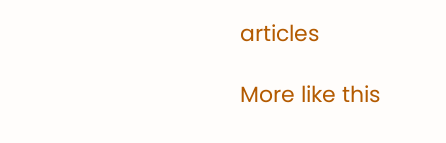articles

More like this